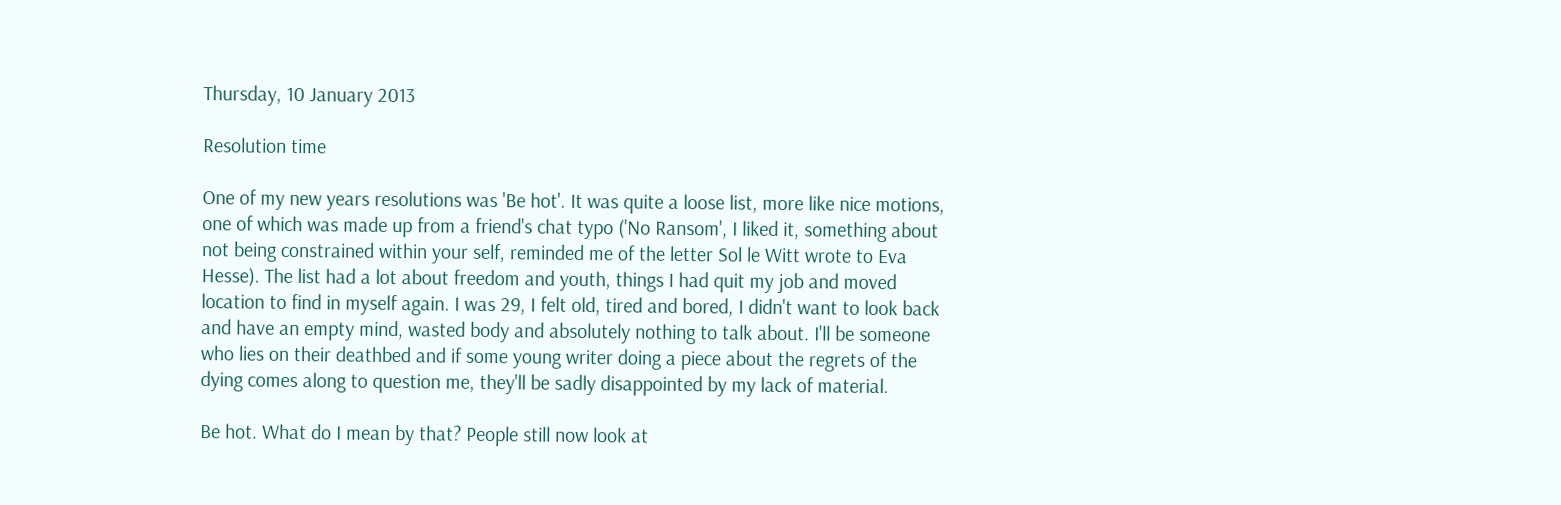Thursday, 10 January 2013

Resolution time

One of my new years resolutions was 'Be hot'. It was quite a loose list, more like nice motions, one of which was made up from a friend's chat typo ('No Ransom', I liked it, something about not being constrained within your self, reminded me of the letter Sol le Witt wrote to Eva Hesse). The list had a lot about freedom and youth, things I had quit my job and moved location to find in myself again. I was 29, I felt old, tired and bored, I didn't want to look back and have an empty mind, wasted body and absolutely nothing to talk about. I'll be someone who lies on their deathbed and if some young writer doing a piece about the regrets of the dying comes along to question me, they'll be sadly disappointed by my lack of material.

Be hot. What do I mean by that? People still now look at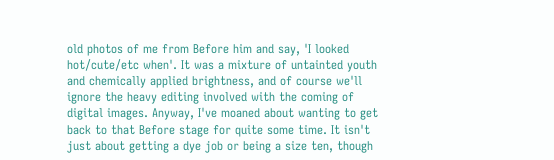old photos of me from Before him and say, 'I looked hot/cute/etc when'. It was a mixture of untainted youth and chemically applied brightness, and of course we'll ignore the heavy editing involved with the coming of digital images. Anyway, I've moaned about wanting to get back to that Before stage for quite some time. It isn't just about getting a dye job or being a size ten, though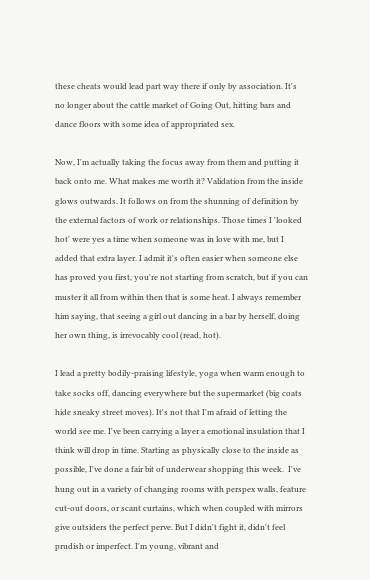these cheats would lead part way there if only by association. It's no longer about the cattle market of Going Out, hitting bars and dance floors with some idea of appropriated sex.

Now, I'm actually taking the focus away from them and putting it back onto me. What makes me worth it? Validation from the inside glows outwards. It follows on from the shunning of definition by the external factors of work or relationships. Those times I 'looked hot' were yes a time when someone was in love with me, but I added that extra layer. I admit it's often easier when someone else has proved you first, you're not starting from scratch, but if you can muster it all from within then that is some heat. I always remember him saying, that seeing a girl out dancing in a bar by herself, doing her own thing, is irrevocably cool (read, hot).

I lead a pretty bodily-praising lifestyle, yoga when warm enough to take socks off, dancing everywhere but the supermarket (big coats hide sneaky street moves). It's not that I'm afraid of letting the world see me. I've been carrying a layer a emotional insulation that I think will drop in time. Starting as physically close to the inside as possible, I've done a fair bit of underwear shopping this week.  I've hung out in a variety of changing rooms with perspex walls, feature cut-out doors, or scant curtains, which when coupled with mirrors give outsiders the perfect perve. But I didn't fight it, didn't feel prudish or imperfect. I'm young, vibrant and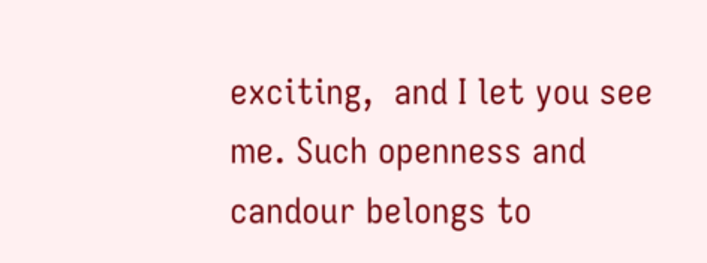exciting,  and I let you see me. Such openness and candour belongs to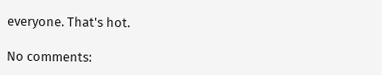everyone. That's hot.

No comments: